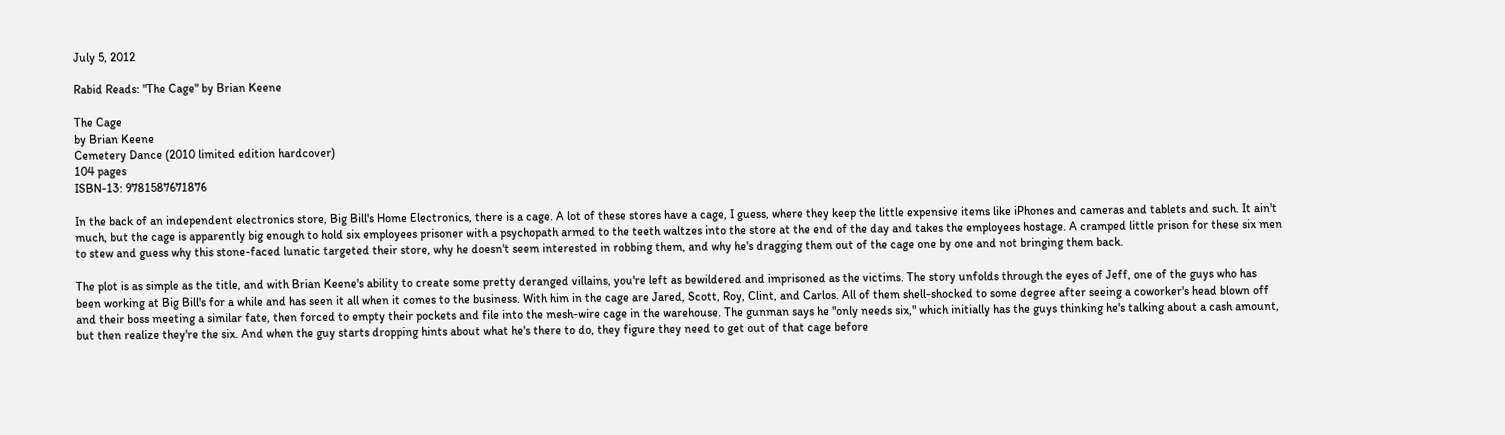July 5, 2012

Rabid Reads: "The Cage" by Brian Keene

The Cage
by Brian Keene
Cemetery Dance (2010 limited edition hardcover)
104 pages
ISBN-13: 9781587671876

In the back of an independent electronics store, Big Bill's Home Electronics, there is a cage. A lot of these stores have a cage, I guess, where they keep the little expensive items like iPhones and cameras and tablets and such. It ain't much, but the cage is apparently big enough to hold six employees prisoner with a psychopath armed to the teeth waltzes into the store at the end of the day and takes the employees hostage. A cramped little prison for these six men to stew and guess why this stone-faced lunatic targeted their store, why he doesn't seem interested in robbing them, and why he's dragging them out of the cage one by one and not bringing them back.

The plot is as simple as the title, and with Brian Keene's ability to create some pretty deranged villains, you're left as bewildered and imprisoned as the victims. The story unfolds through the eyes of Jeff, one of the guys who has been working at Big Bill's for a while and has seen it all when it comes to the business. With him in the cage are Jared, Scott, Roy, Clint, and Carlos. All of them shell-shocked to some degree after seeing a coworker's head blown off and their boss meeting a similar fate, then forced to empty their pockets and file into the mesh-wire cage in the warehouse. The gunman says he "only needs six," which initially has the guys thinking he's talking about a cash amount, but then realize they're the six. And when the guy starts dropping hints about what he's there to do, they figure they need to get out of that cage before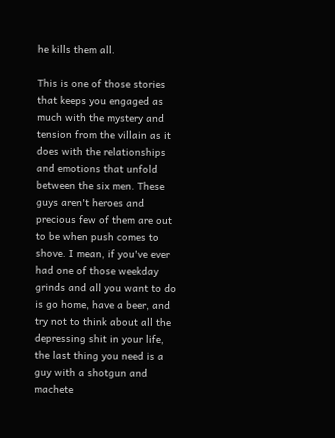he kills them all.

This is one of those stories that keeps you engaged as much with the mystery and tension from the villain as it does with the relationships and emotions that unfold between the six men. These guys aren't heroes and precious few of them are out to be when push comes to shove. I mean, if you've ever had one of those weekday grinds and all you want to do is go home, have a beer, and try not to think about all the depressing shit in your life, the last thing you need is a guy with a shotgun and machete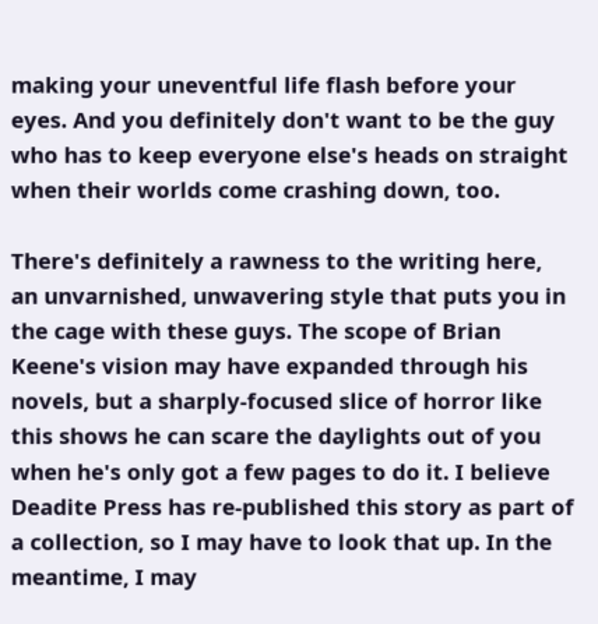making your uneventful life flash before your eyes. And you definitely don't want to be the guy who has to keep everyone else's heads on straight when their worlds come crashing down, too.

There's definitely a rawness to the writing here, an unvarnished, unwavering style that puts you in the cage with these guys. The scope of Brian Keene's vision may have expanded through his novels, but a sharply-focused slice of horror like this shows he can scare the daylights out of you when he's only got a few pages to do it. I believe Deadite Press has re-published this story as part of a collection, so I may have to look that up. In the meantime, I may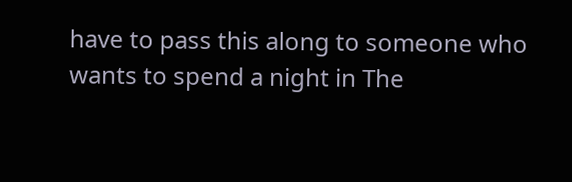have to pass this along to someone who wants to spend a night in The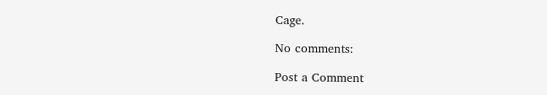Cage.

No comments:

Post a Comment